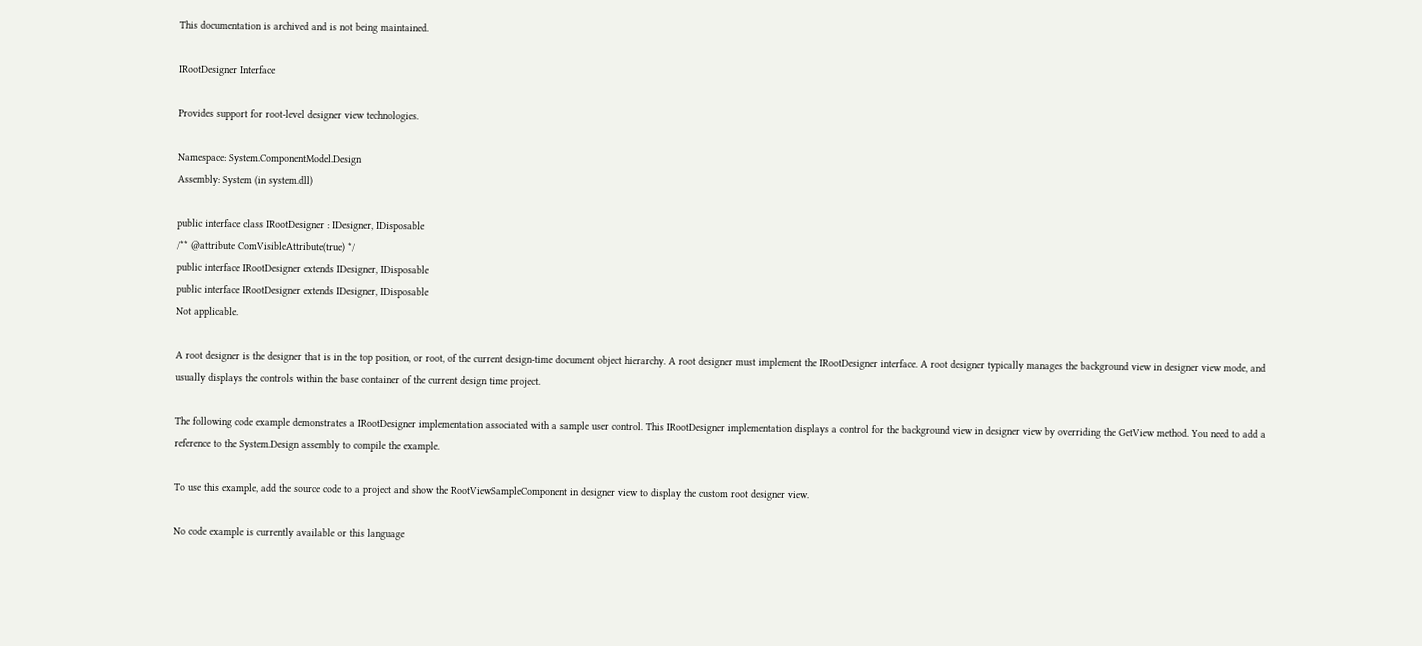This documentation is archived and is not being maintained.

IRootDesigner Interface

Provides support for root-level designer view technologies.

Namespace: System.ComponentModel.Design
Assembly: System (in system.dll)

public interface class IRootDesigner : IDesigner, IDisposable
/** @attribute ComVisibleAttribute(true) */
public interface IRootDesigner extends IDesigner, IDisposable
public interface IRootDesigner extends IDesigner, IDisposable
Not applicable.

A root designer is the designer that is in the top position, or root, of the current design-time document object hierarchy. A root designer must implement the IRootDesigner interface. A root designer typically manages the background view in designer view mode, and usually displays the controls within the base container of the current design time project.

The following code example demonstrates a IRootDesigner implementation associated with a sample user control. This IRootDesigner implementation displays a control for the background view in designer view by overriding the GetView method. You need to add a reference to the System.Design assembly to compile the example.

To use this example, add the source code to a project and show the RootViewSampleComponent in designer view to display the custom root designer view.

No code example is currently available or this language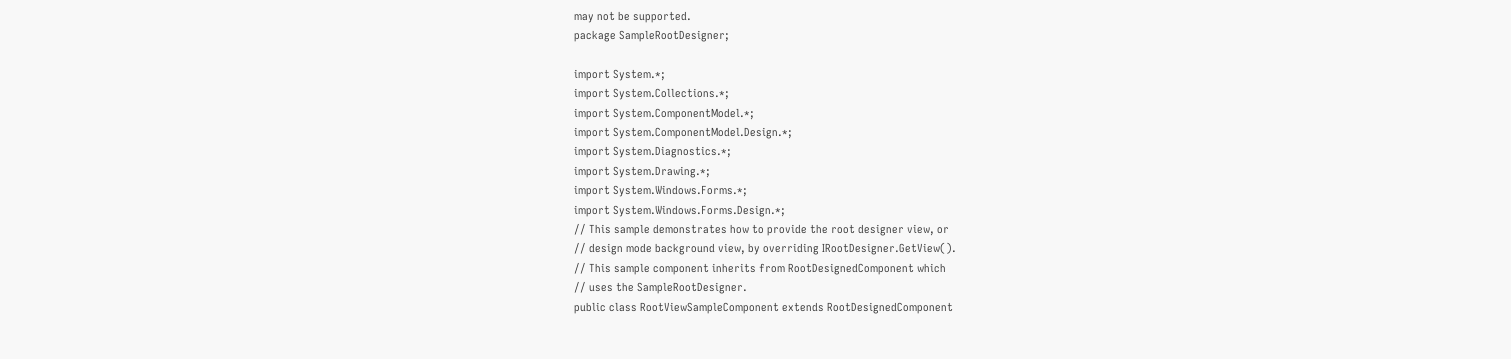may not be supported.
package SampleRootDesigner;

import System.*;
import System.Collections.*;
import System.ComponentModel.*;
import System.ComponentModel.Design.*;
import System.Diagnostics.*;
import System.Drawing.*;
import System.Windows.Forms.*;
import System.Windows.Forms.Design.*;
// This sample demonstrates how to provide the root designer view, or
// design mode background view, by overriding IRootDesigner.GetView().
// This sample component inherits from RootDesignedComponent which
// uses the SampleRootDesigner.
public class RootViewSampleComponent extends RootDesignedComponent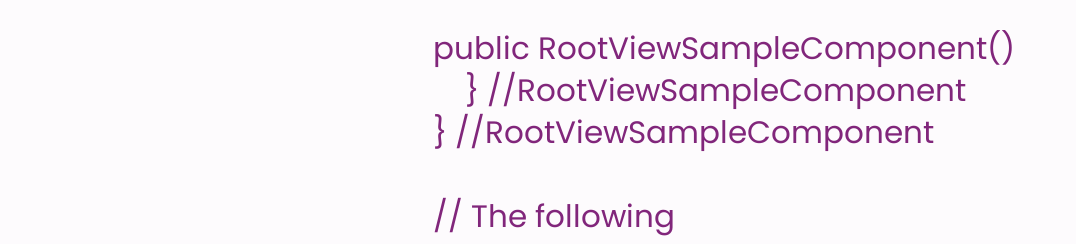public RootViewSampleComponent()
    } //RootViewSampleComponent
} //RootViewSampleComponent

// The following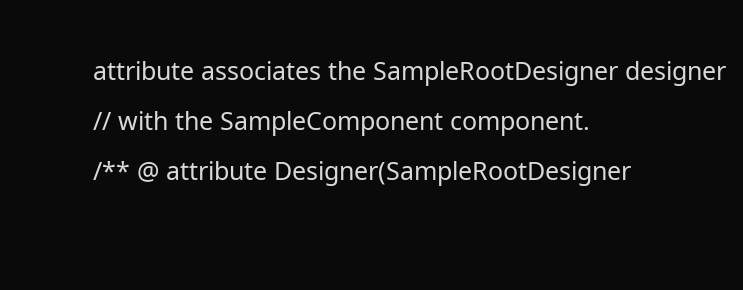attribute associates the SampleRootDesigner designer
// with the SampleComponent component.
/** @ attribute Designer(SampleRootDesigner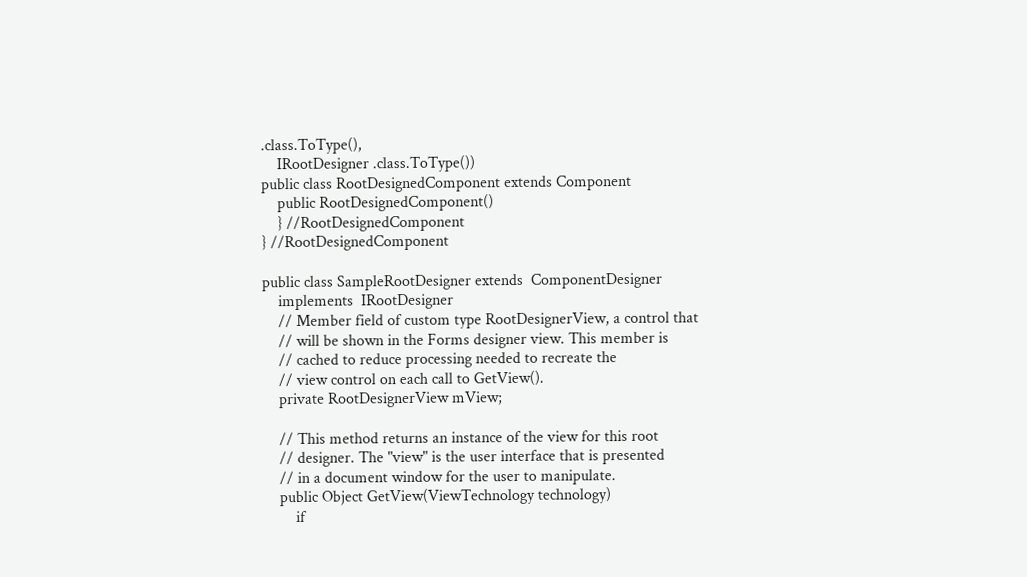.class.ToType(),
    IRootDesigner .class.ToType())
public class RootDesignedComponent extends Component
    public RootDesignedComponent()
    } //RootDesignedComponent
} //RootDesignedComponent

public class SampleRootDesigner extends  ComponentDesigner
    implements  IRootDesigner
    // Member field of custom type RootDesignerView, a control that
    // will be shown in the Forms designer view. This member is
    // cached to reduce processing needed to recreate the
    // view control on each call to GetView().
    private RootDesignerView mView;

    // This method returns an instance of the view for this root
    // designer. The "view" is the user interface that is presented
    // in a document window for the user to manipulate.
    public Object GetView(ViewTechnology technology)
        if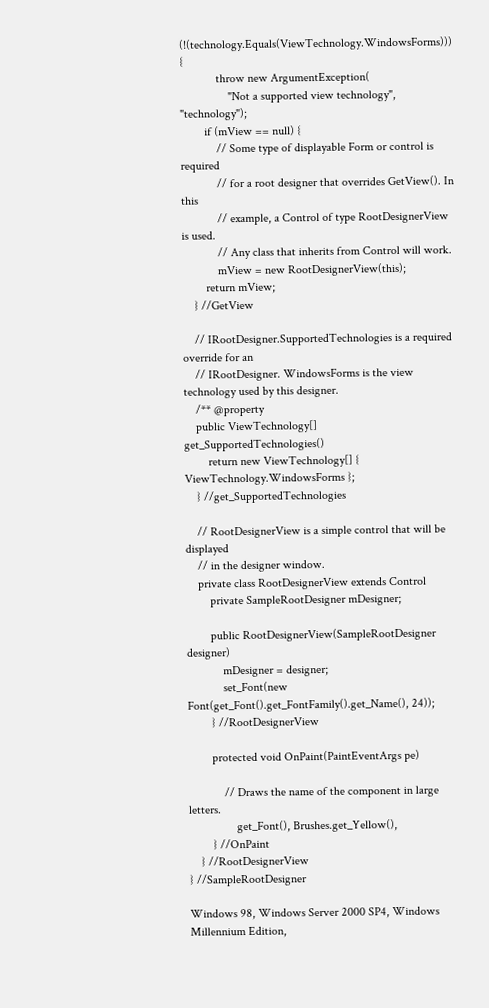(!(technology.Equals(ViewTechnology.WindowsForms))) {
            throw new ArgumentException(
                "Not a supported view technology", "technology");
        if (mView == null) {
            // Some type of displayable Form or control is required
            // for a root designer that overrides GetView(). In this
            // example, a Control of type RootDesignerView is used.
            // Any class that inherits from Control will work.
            mView = new RootDesignerView(this);
        return mView;
    } //GetView

    // IRootDesigner.SupportedTechnologies is a required override for an
    // IRootDesigner. WindowsForms is the view technology used by this designer.
    /** @property
    public ViewTechnology[] get_SupportedTechnologies()
        return new ViewTechnology[] { ViewTechnology.WindowsForms };
    } //get_SupportedTechnologies

    // RootDesignerView is a simple control that will be displayed
    // in the designer window.
    private class RootDesignerView extends Control
        private SampleRootDesigner mDesigner;

        public RootDesignerView(SampleRootDesigner designer)
            mDesigner = designer;
            set_Font(new Font(get_Font().get_FontFamily().get_Name(), 24));
        } //RootDesignerView

        protected void OnPaint(PaintEventArgs pe)

            // Draws the name of the component in large letters.
                get_Font(), Brushes.get_Yellow(),
        } //OnPaint
    } //RootDesignerView
} //SampleRootDesigner

Windows 98, Windows Server 2000 SP4, Windows Millennium Edition,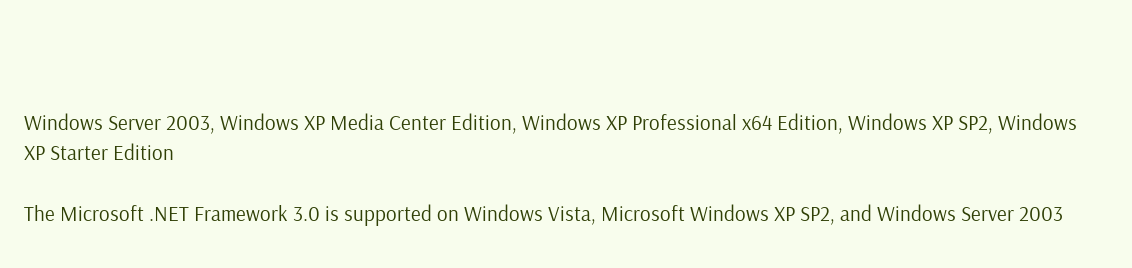Windows Server 2003, Windows XP Media Center Edition, Windows XP Professional x64 Edition, Windows XP SP2, Windows XP Starter Edition

The Microsoft .NET Framework 3.0 is supported on Windows Vista, Microsoft Windows XP SP2, and Windows Server 2003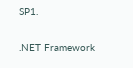SP1.

.NET Framework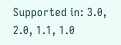Supported in: 3.0, 2.0, 1.1, 1.0